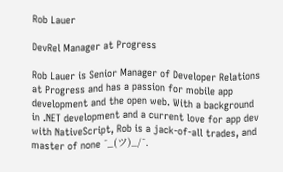Rob Lauer

DevRel Manager at Progress

Rob Lauer is Senior Manager of Developer Relations at Progress and has a passion for mobile app development and the open web. With a background in .NET development and a current love for app dev with NativeScript, Rob is a jack-of-all trades, and master of none ¯_(ツ)_/¯.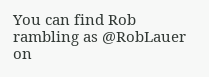You can find Rob rambling as @RobLauer on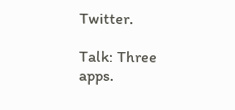Twitter.

Talk: Three apps.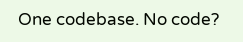One codebase. No code?